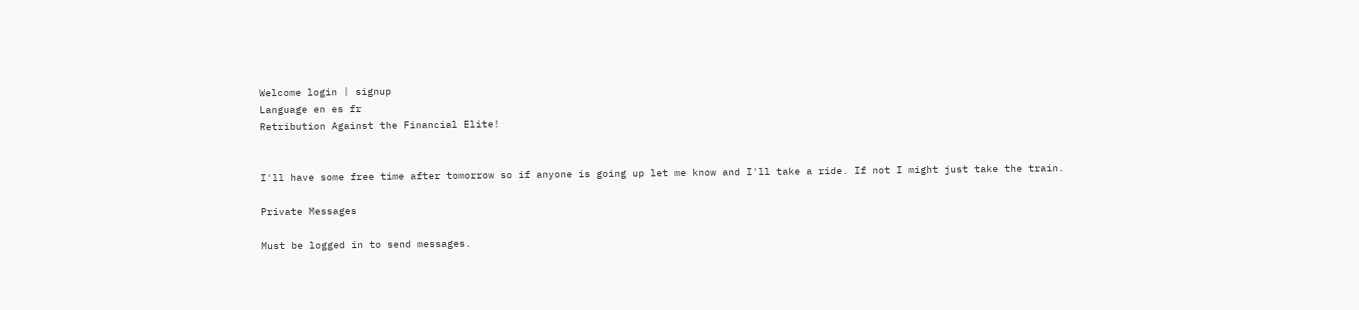Welcome login | signup
Language en es fr
Retribution Against the Financial Elite!


I'll have some free time after tomorrow so if anyone is going up let me know and I'll take a ride. If not I might just take the train.

Private Messages

Must be logged in to send messages.